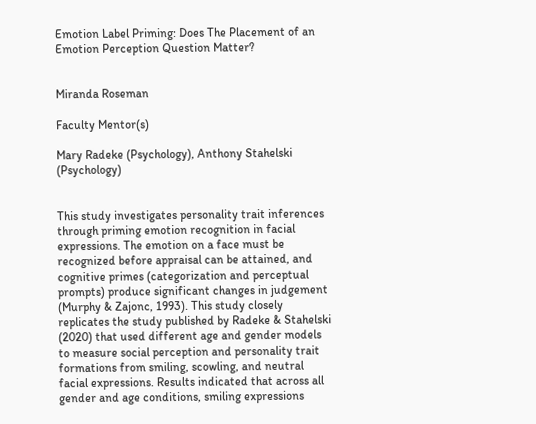Emotion Label Priming: Does The Placement of an Emotion Perception Question Matter?


Miranda Roseman

Faculty Mentor(s)

Mary Radeke (Psychology), Anthony Stahelski (Psychology)


This study investigates personality trait inferences through priming emotion recognition in facial expressions. The emotion on a face must be recognized before appraisal can be attained, and cognitive primes (categorization and perceptual prompts) produce significant changes in judgement (Murphy & Zajonc, 1993). This study closely replicates the study published by Radeke & Stahelski (2020) that used different age and gender models to measure social perception and personality trait formations from smiling, scowling, and neutral facial expressions. Results indicated that across all gender and age conditions, smiling expressions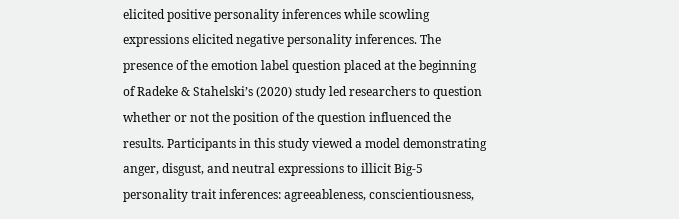elicited positive personality inferences while scowling expressions elicited negative personality inferences. The presence of the emotion label question placed at the beginning of Radeke & Stahelski’s (2020) study led researchers to question whether or not the position of the question influenced the results. Participants in this study viewed a model demonstrating anger, disgust, and neutral expressions to illicit Big-5 personality trait inferences: agreeableness, conscientiousness,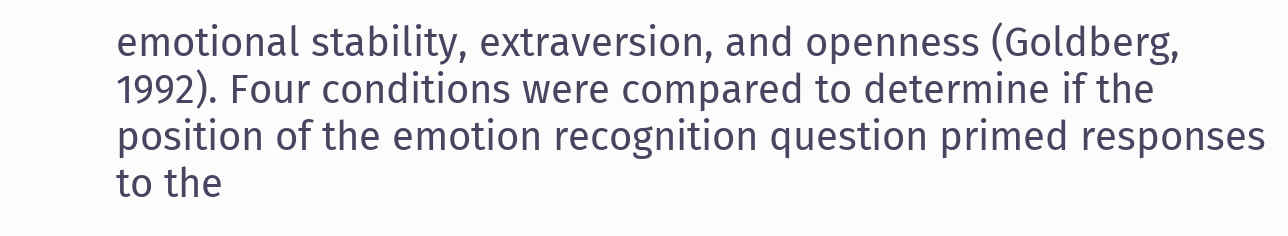emotional stability, extraversion, and openness (Goldberg, 1992). Four conditions were compared to determine if the position of the emotion recognition question primed responses to the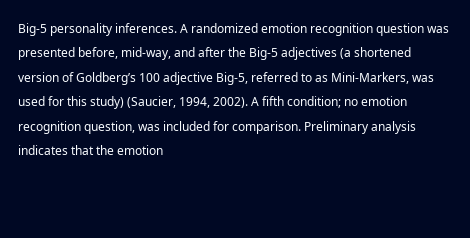Big-5 personality inferences. A randomized emotion recognition question was presented before, mid-way, and after the Big-5 adjectives (a shortened version of Goldberg’s 100 adjective Big-5, referred to as Mini-Markers, was used for this study) (Saucier, 1994, 2002). A fifth condition; no emotion recognition question, was included for comparison. Preliminary analysis indicates that the emotion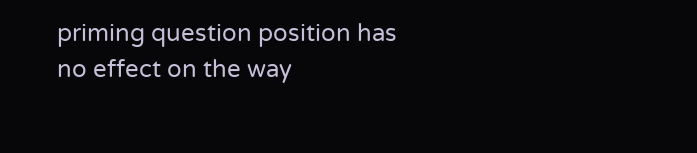priming question position has no effect on the way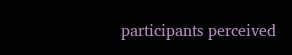participants perceived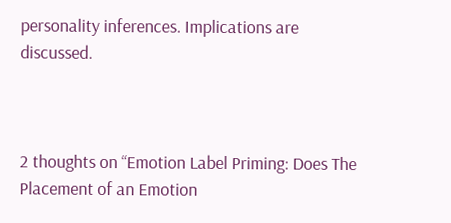personality inferences. Implications are discussed.



2 thoughts on “Emotion Label Priming: Does The Placement of an Emotion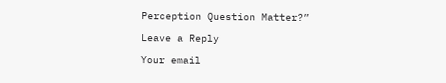Perception Question Matter?”

Leave a Reply

Your email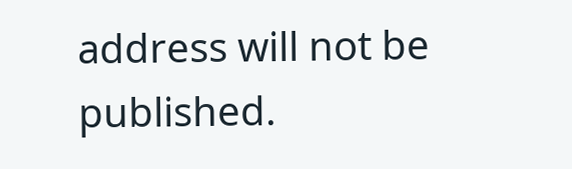address will not be published.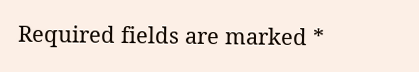Required fields are marked *